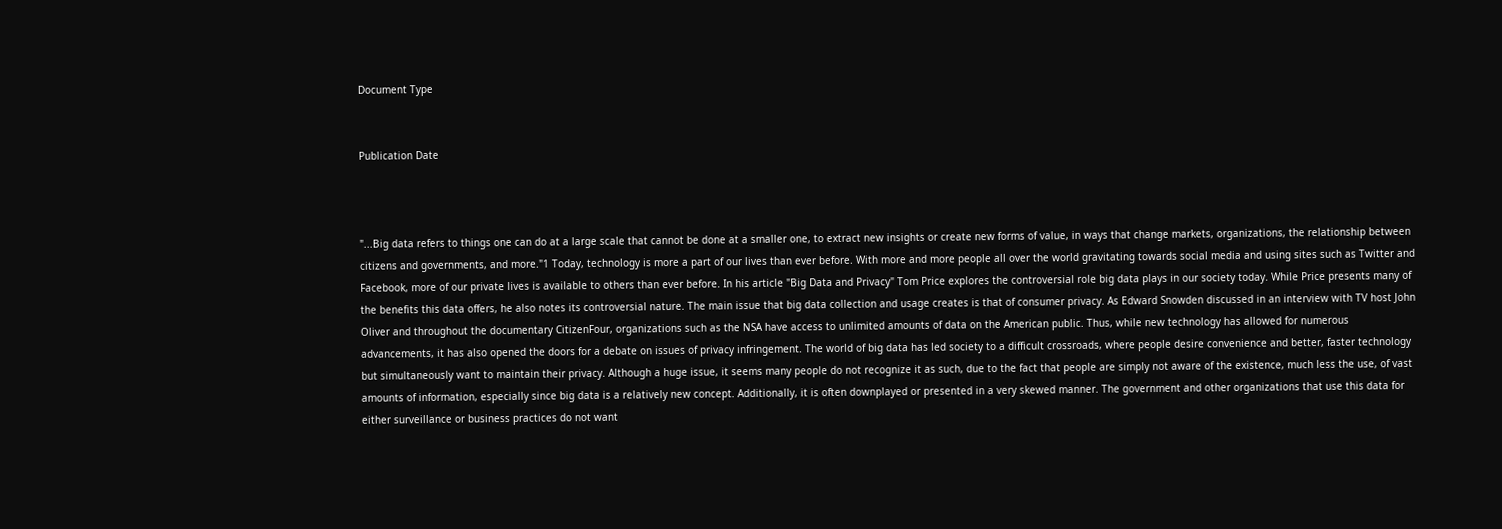Document Type


Publication Date



"...Big data refers to things one can do at a large scale that cannot be done at a smaller one, to extract new insights or create new forms of value, in ways that change markets, organizations, the relationship between citizens and governments, and more."1 Today, technology is more a part of our lives than ever before. With more and more people all over the world gravitating towards social media and using sites such as Twitter and Facebook, more of our private lives is available to others than ever before. In his article "Big Data and Privacy" Tom Price explores the controversial role big data plays in our society today. While Price presents many of the benefits this data offers, he also notes its controversial nature. The main issue that big data collection and usage creates is that of consumer privacy. As Edward Snowden discussed in an interview with TV host John Oliver and throughout the documentary CitizenFour, organizations such as the NSA have access to unlimited amounts of data on the American public. Thus, while new technology has allowed for numerous advancements, it has also opened the doors for a debate on issues of privacy infringement. The world of big data has led society to a difficult crossroads, where people desire convenience and better, faster technology but simultaneously want to maintain their privacy. Although a huge issue, it seems many people do not recognize it as such, due to the fact that people are simply not aware of the existence, much less the use, of vast amounts of information, especially since big data is a relatively new concept. Additionally, it is often downplayed or presented in a very skewed manner. The government and other organizations that use this data for either surveillance or business practices do not want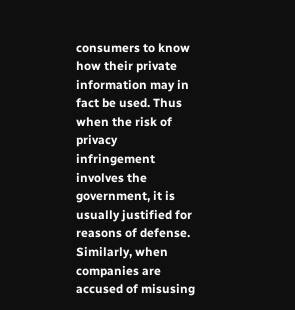consumers to know how their private information may in fact be used. Thus when the risk of privacy infringement involves the government, it is usually justified for reasons of defense. Similarly, when companies are accused of misusing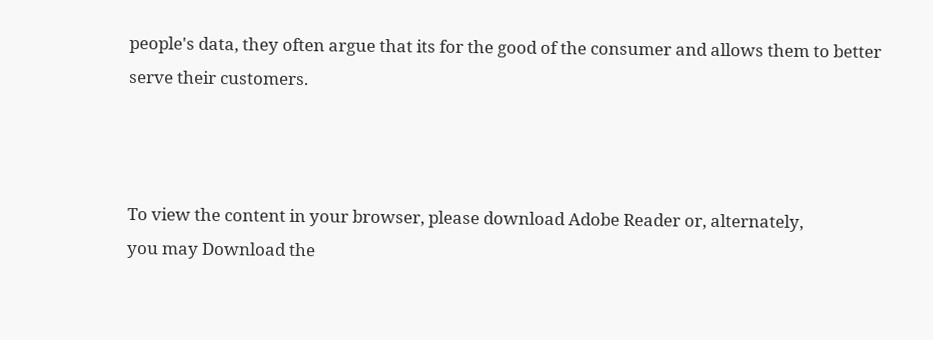people's data, they often argue that its for the good of the consumer and allows them to better serve their customers.



To view the content in your browser, please download Adobe Reader or, alternately,
you may Download the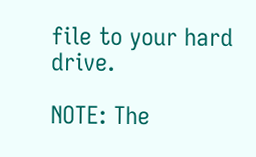file to your hard drive.

NOTE: The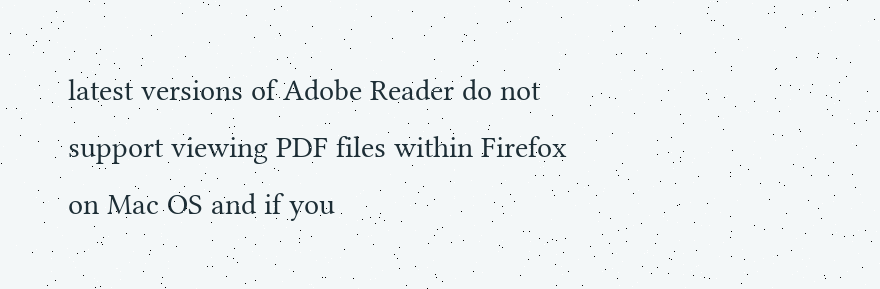latest versions of Adobe Reader do not support viewing PDF files within Firefox on Mac OS and if you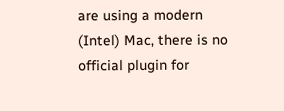are using a modern (Intel) Mac, there is no official plugin for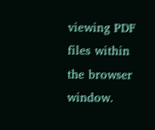viewing PDF files within the browser window.